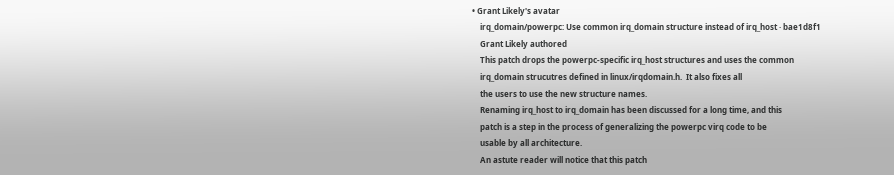• Grant Likely's avatar
    irq_domain/powerpc: Use common irq_domain structure instead of irq_host · bae1d8f1
    Grant Likely authored
    This patch drops the powerpc-specific irq_host structures and uses the common
    irq_domain strucutres defined in linux/irqdomain.h.  It also fixes all
    the users to use the new structure names.
    Renaming irq_host to irq_domain has been discussed for a long time, and this
    patch is a step in the process of generalizing the powerpc virq code to be
    usable by all architecture.
    An astute reader will notice that this patch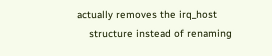actually removes the irq_host
    structure instead of renaming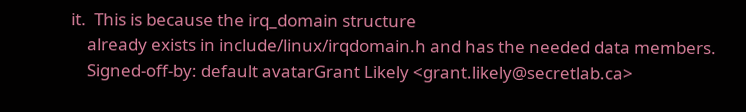it.  This is because the irq_domain structure
    already exists in include/linux/irqdomain.h and has the needed data members.
    Signed-off-by: default avatarGrant Likely <grant.likely@secretlab.ca>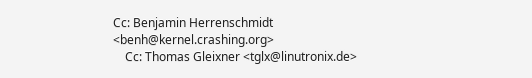Cc: Benjamin Herrenschmidt <benh@kernel.crashing.org>
    Cc: Thomas Gleixner <tglx@linutronix.de>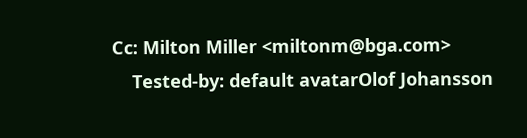Cc: Milton Miller <miltonm@bga.com>
    Tested-by: default avatarOlof Johansson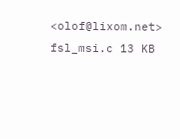<olof@lixom.net>
fsl_msi.c 13 KB